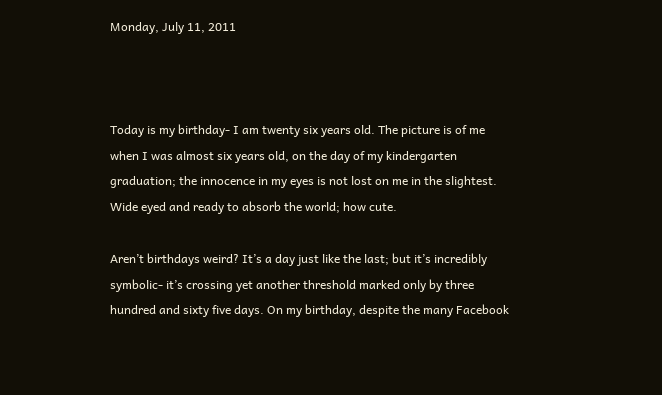Monday, July 11, 2011



Today is my birthday- I am twenty six years old. The picture is of me when I was almost six years old, on the day of my kindergarten graduation; the innocence in my eyes is not lost on me in the slightest. Wide eyed and ready to absorb the world; how cute.

Aren’t birthdays weird? It’s a day just like the last; but it’s incredibly symbolic- it’s crossing yet another threshold marked only by three hundred and sixty five days. On my birthday, despite the many Facebook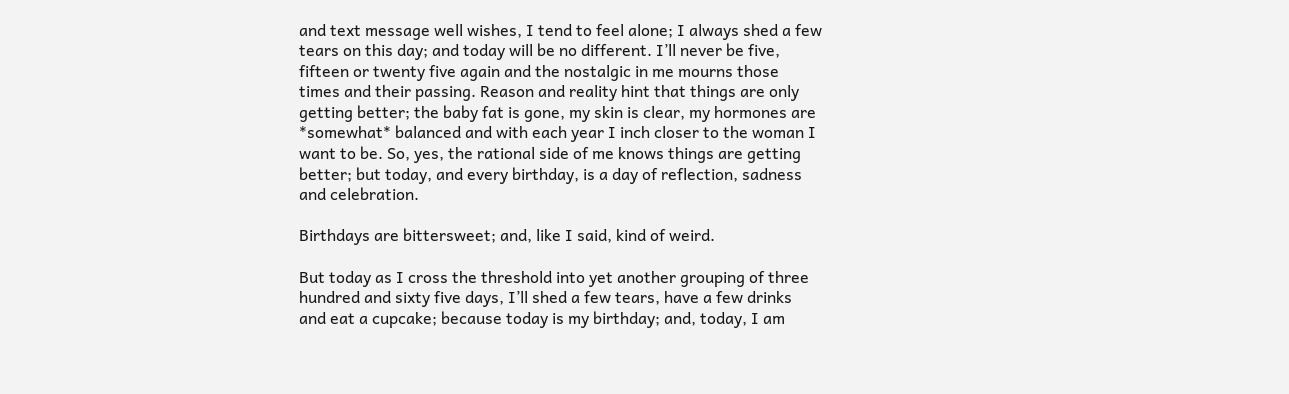and text message well wishes, I tend to feel alone; I always shed a few tears on this day; and today will be no different. I’ll never be five, fifteen or twenty five again and the nostalgic in me mourns those times and their passing. Reason and reality hint that things are only getting better; the baby fat is gone, my skin is clear, my hormones are *somewhat* balanced and with each year I inch closer to the woman I want to be. So, yes, the rational side of me knows things are getting better; but today, and every birthday, is a day of reflection, sadness and celebration.

Birthdays are bittersweet; and, like I said, kind of weird.

But today as I cross the threshold into yet another grouping of three hundred and sixty five days, I’ll shed a few tears, have a few drinks and eat a cupcake; because today is my birthday; and, today, I am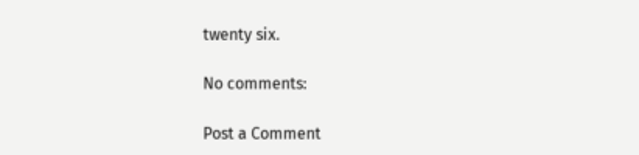twenty six.

No comments:

Post a Comment